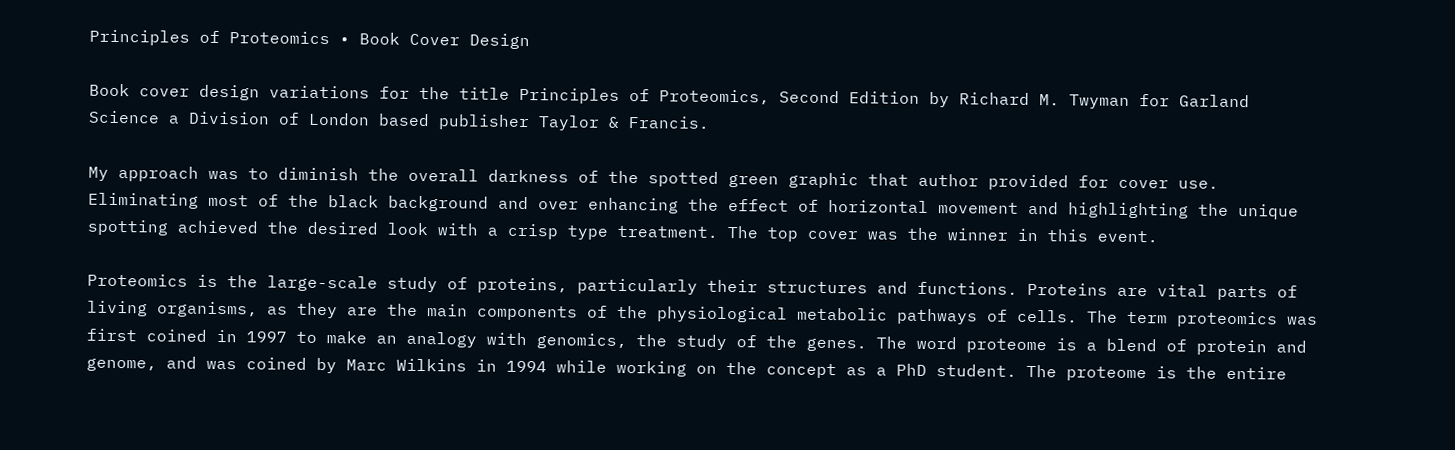Principles of Proteomics • Book Cover Design

Book cover design variations for the title Principles of Proteomics, Second Edition by Richard M. Twyman for Garland Science a Division of London based publisher Taylor & Francis.

My approach was to diminish the overall darkness of the spotted green graphic that author provided for cover use. Eliminating most of the black background and over enhancing the effect of horizontal movement and highlighting the unique spotting achieved the desired look with a crisp type treatment. The top cover was the winner in this event.

Proteomics is the large-scale study of proteins, particularly their structures and functions. Proteins are vital parts of living organisms, as they are the main components of the physiological metabolic pathways of cells. The term proteomics was first coined in 1997 to make an analogy with genomics, the study of the genes. The word proteome is a blend of protein and genome, and was coined by Marc Wilkins in 1994 while working on the concept as a PhD student. The proteome is the entire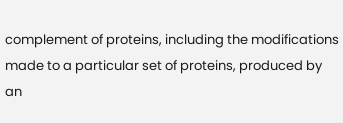complement of proteins, including the modifications made to a particular set of proteins, produced by an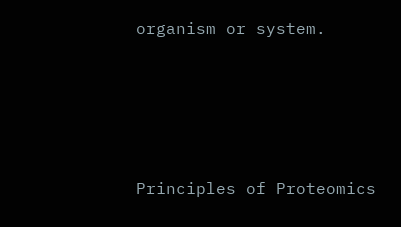organism or system.




Principles of Proteomics